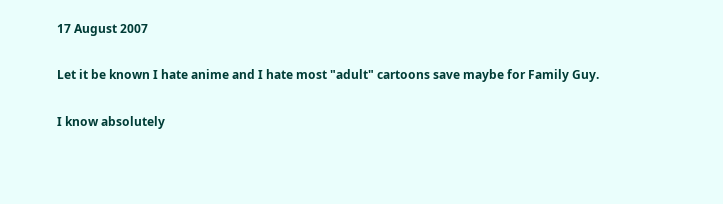17 August 2007

Let it be known I hate anime and I hate most "adult" cartoons save maybe for Family Guy.

I know absolutely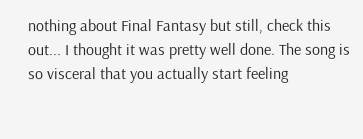nothing about Final Fantasy but still, check this out... I thought it was pretty well done. The song is so visceral that you actually start feeling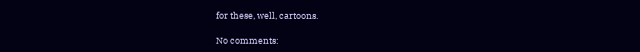for these, well, cartoons.

No comments: